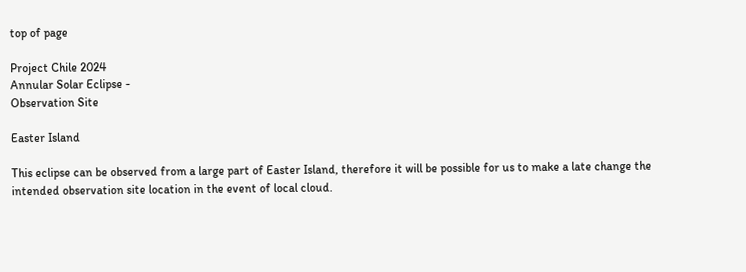top of page

Project Chile 2024
Annular Solar Eclipse -
Observation Site

Easter Island

This eclipse can be observed from a large part of Easter Island, therefore it will be possible for us to make a late change the intended observation site location in the event of local cloud.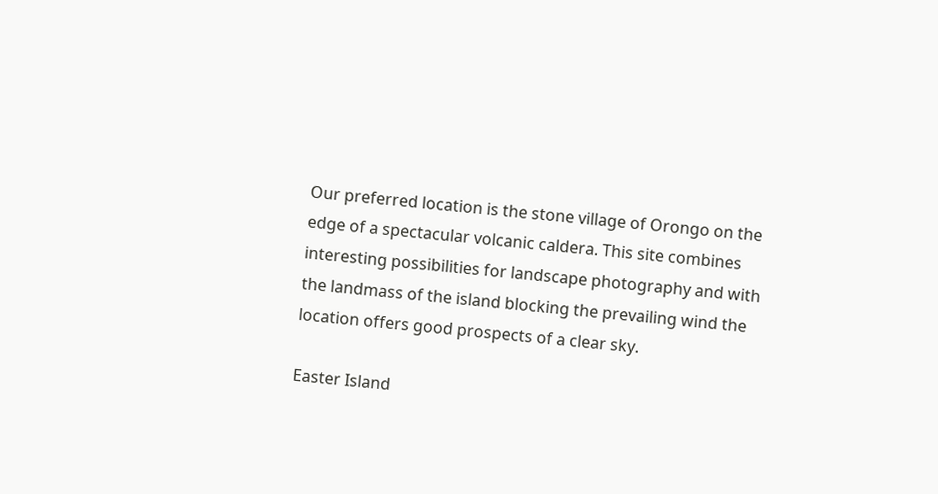Our preferred location is the stone village of Orongo on the edge of a spectacular volcanic caldera. This site combines interesting possibilities for landscape photography and with the landmass of the island blocking the prevailing wind the location offers good prospects of a clear sky.

Easter Island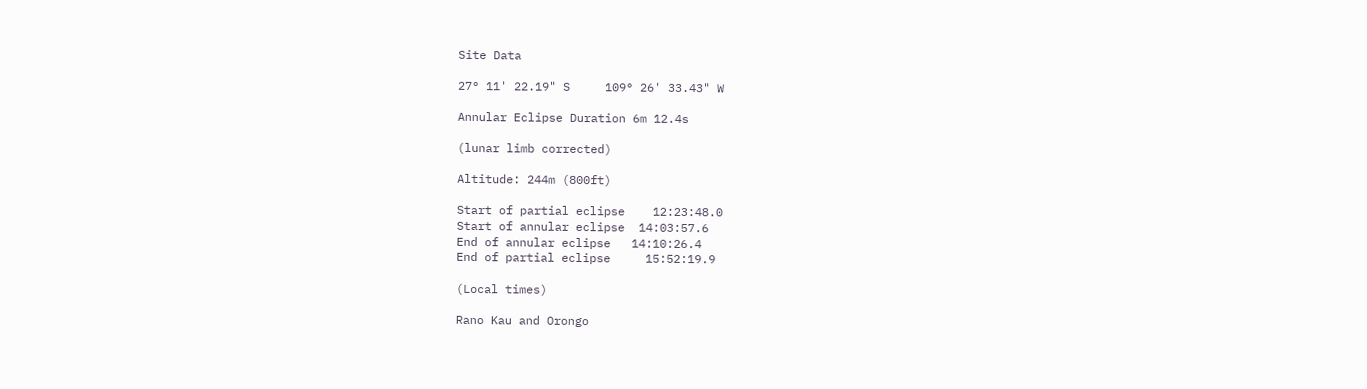Site Data

27° 11' 22.19" S     109° 26' 33.43" W

Annular Eclipse Duration 6m 12.4s

(lunar limb corrected)

Altitude: 244m (800ft)

Start of partial eclipse    12:23:48.0
Start of annular eclipse  14:03:57.6
End of annular eclipse   14:10:26.4
End of partial eclipse     15:52:19.9

(Local times)

Rano Kau and Orongo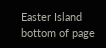Easter Island
bottom of page